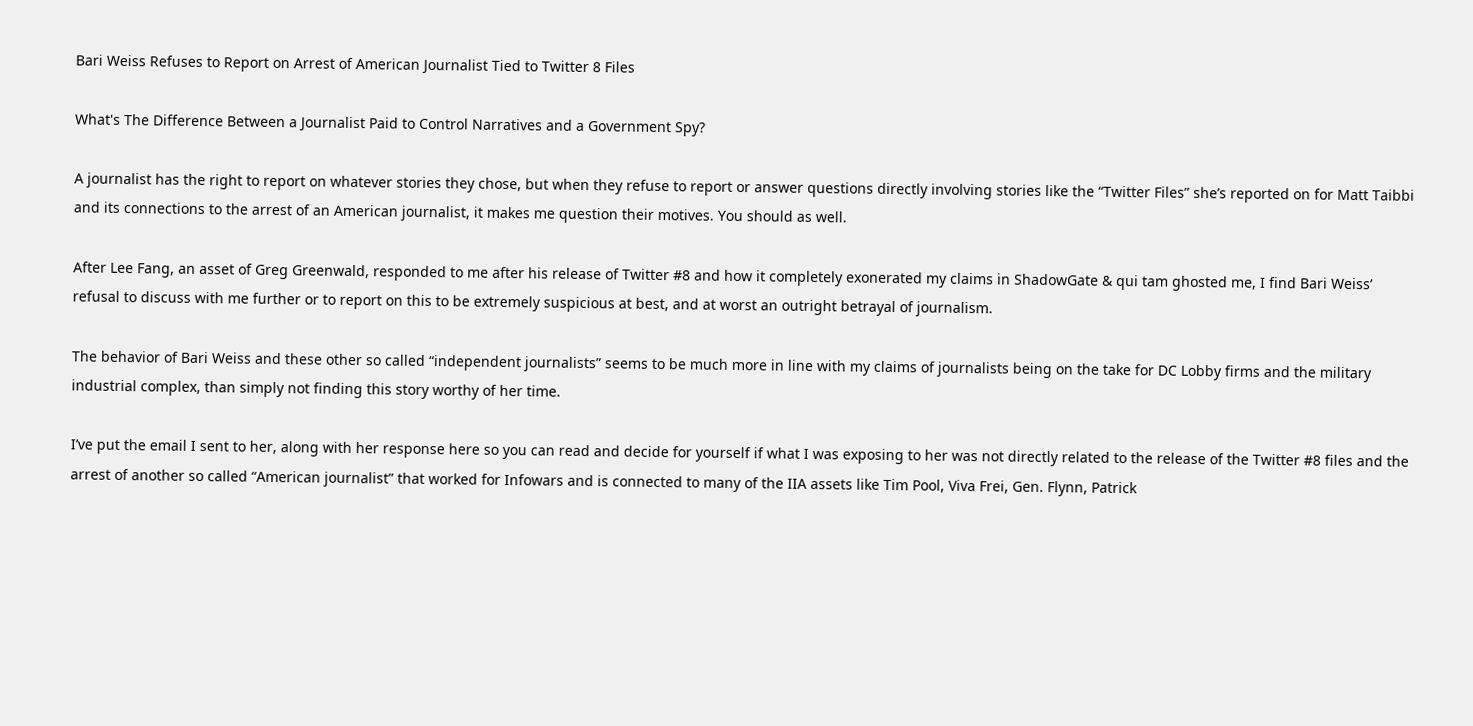Bari Weiss Refuses to Report on Arrest of American Journalist Tied to Twitter 8 Files

What's The Difference Between a Journalist Paid to Control Narratives and a Government Spy?

A journalist has the right to report on whatever stories they chose, but when they refuse to report or answer questions directly involving stories like the “Twitter Files” she’s reported on for Matt Taibbi and its connections to the arrest of an American journalist, it makes me question their motives. You should as well.

After Lee Fang, an asset of Greg Greenwald, responded to me after his release of Twitter #8 and how it completely exonerated my claims in ShadowGate & qui tam ghosted me, I find Bari Weiss’ refusal to discuss with me further or to report on this to be extremely suspicious at best, and at worst an outright betrayal of journalism.

The behavior of Bari Weiss and these other so called “independent journalists” seems to be much more in line with my claims of journalists being on the take for DC Lobby firms and the military industrial complex, than simply not finding this story worthy of her time.

I’ve put the email I sent to her, along with her response here so you can read and decide for yourself if what I was exposing to her was not directly related to the release of the Twitter #8 files and the arrest of another so called “American journalist” that worked for Infowars and is connected to many of the IIA assets like Tim Pool, Viva Frei, Gen. Flynn, Patrick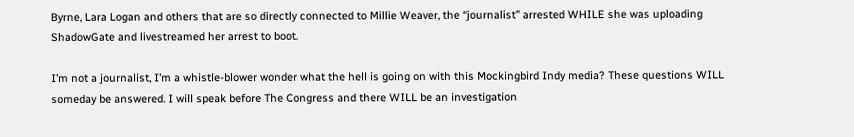Byrne, Lara Logan and others that are so directly connected to Millie Weaver, the “journalist” arrested WHILE she was uploading ShadowGate and livestreamed her arrest to boot.

I’m not a journalist, I’m a whistle-blower wonder what the hell is going on with this Mockingbird Indy media? These questions WILL someday be answered. I will speak before The Congress and there WILL be an investigation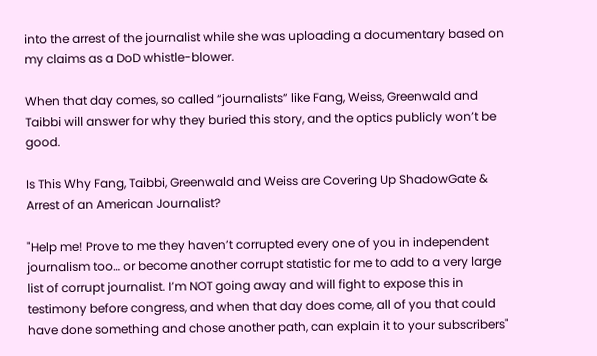into the arrest of the journalist while she was uploading a documentary based on my claims as a DoD whistle-blower.

When that day comes, so called “journalists” like Fang, Weiss, Greenwald and Taibbi will answer for why they buried this story, and the optics publicly won’t be good.

Is This Why Fang, Taibbi, Greenwald and Weiss are Covering Up ShadowGate & Arrest of an American Journalist?

"Help me! Prove to me they haven’t corrupted every one of you in independent journalism too… or become another corrupt statistic for me to add to a very large list of corrupt journalist. I’m NOT going away and will fight to expose this in testimony before congress, and when that day does come, all of you that could have done something and chose another path, can explain it to your subscribers"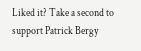Liked it? Take a second to support Patrick Bergy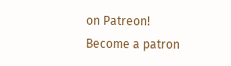on Patreon!
Become a patron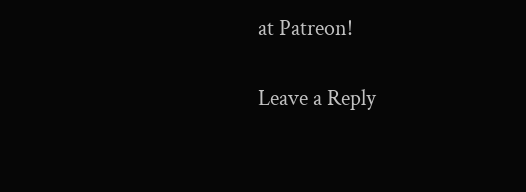at Patreon!

Leave a Reply